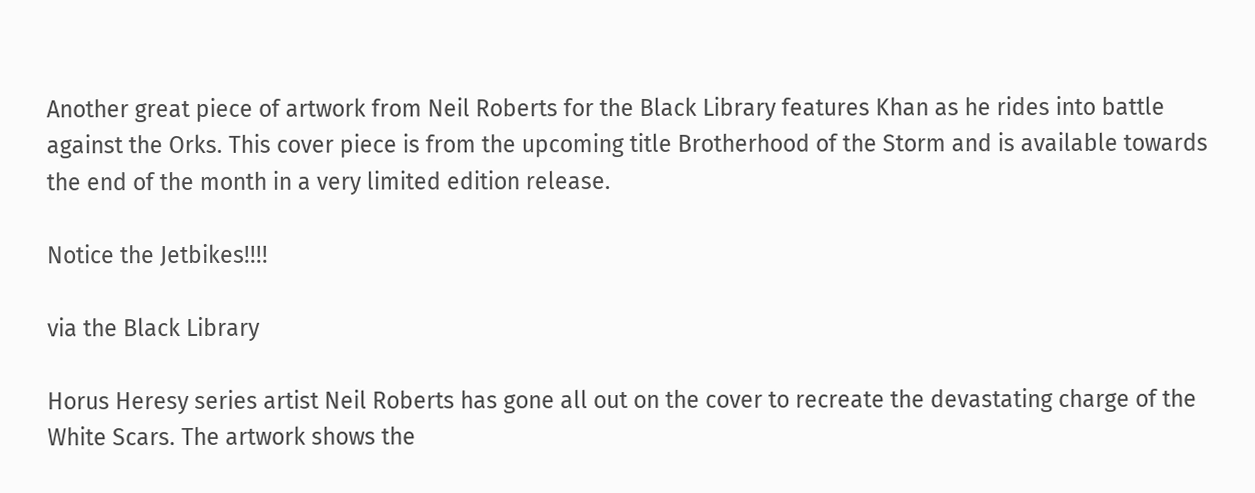Another great piece of artwork from Neil Roberts for the Black Library features Khan as he rides into battle against the Orks. This cover piece is from the upcoming title Brotherhood of the Storm and is available towards the end of the month in a very limited edition release.

Notice the Jetbikes!!!!

via the Black Library

Horus Heresy series artist Neil Roberts has gone all out on the cover to recreate the devastating charge of the White Scars. The artwork shows the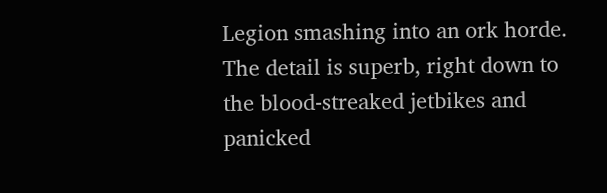Legion smashing into an ork horde. The detail is superb, right down to the blood-streaked jetbikes and panicked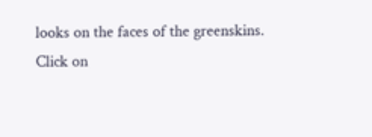looks on the faces of the greenskins.
Click on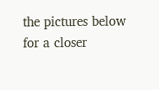the pictures below for a closer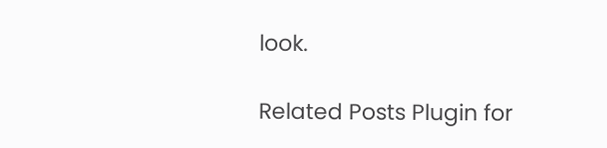look.

Related Posts Plugin for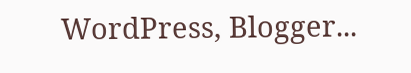WordPress, Blogger...